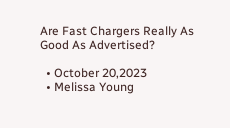Are Fast Chargers Really As Good As Advertised?

  • October 20,2023
  • Melissa Young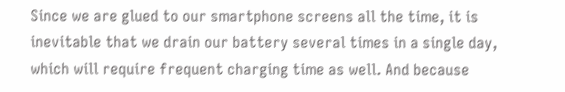Since we are glued to our smartphone screens all the time, it is inevitable that we drain our battery several times in a single day, which will require frequent charging time as well. And because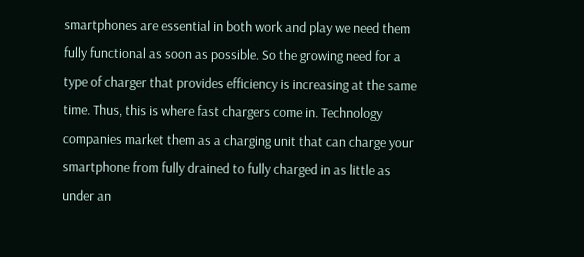smartphones are essential in both work and play we need them fully functional as soon as possible. So the growing need for a type of charger that provides efficiency is increasing at the same time. Thus, this is where fast chargers come in. Technology companies market them as a charging unit that can charge your smartphone from fully drained to fully charged in as little as under an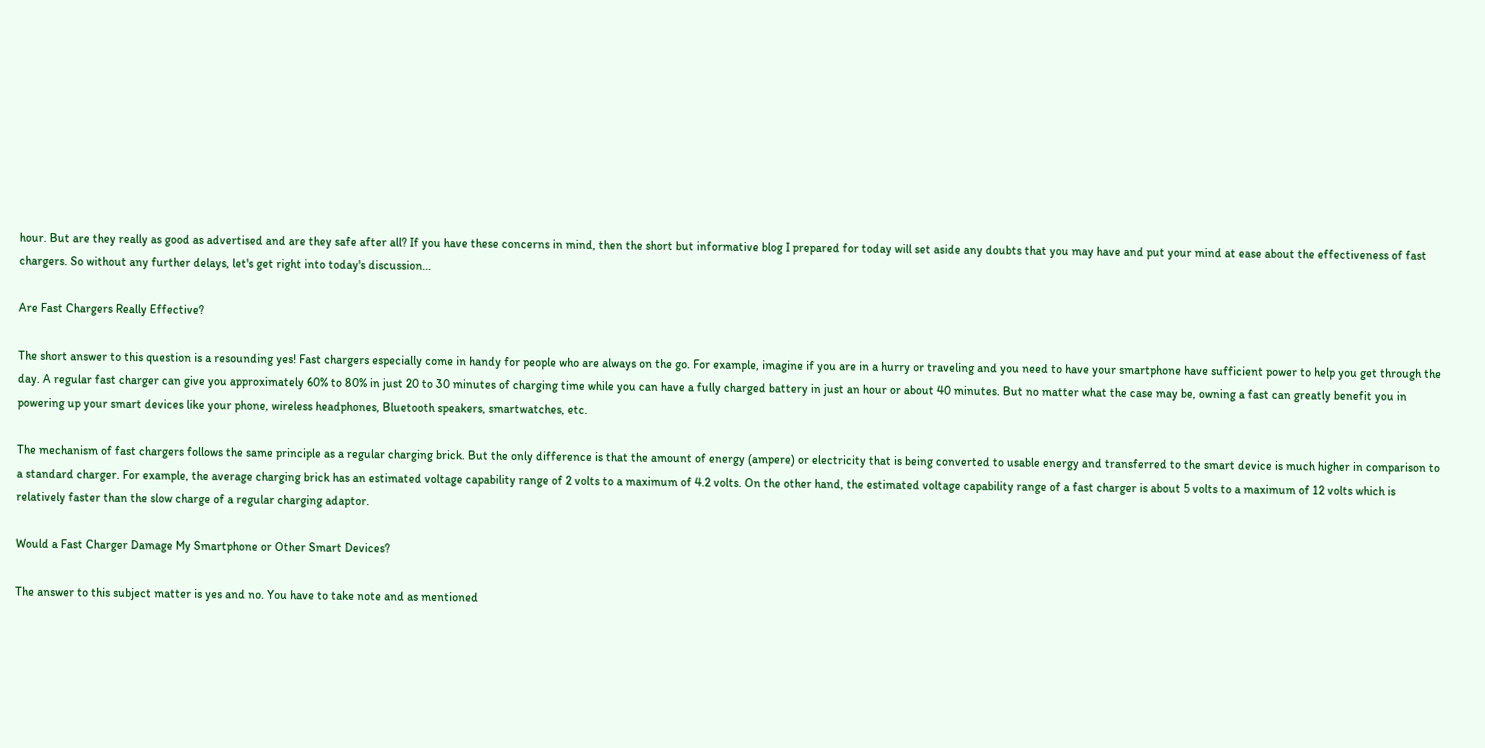hour. But are they really as good as advertised and are they safe after all? If you have these concerns in mind, then the short but informative blog I prepared for today will set aside any doubts that you may have and put your mind at ease about the effectiveness of fast chargers. So without any further delays, let's get right into today's discussion…

Are Fast Chargers Really Effective?

The short answer to this question is a resounding yes! Fast chargers especially come in handy for people who are always on the go. For example, imagine if you are in a hurry or traveling and you need to have your smartphone have sufficient power to help you get through the day. A regular fast charger can give you approximately 60% to 80% in just 20 to 30 minutes of charging time while you can have a fully charged battery in just an hour or about 40 minutes. But no matter what the case may be, owning a fast can greatly benefit you in powering up your smart devices like your phone, wireless headphones, Bluetooth speakers, smartwatches, etc.

The mechanism of fast chargers follows the same principle as a regular charging brick. But the only difference is that the amount of energy (ampere) or electricity that is being converted to usable energy and transferred to the smart device is much higher in comparison to a standard charger. For example, the average charging brick has an estimated voltage capability range of 2 volts to a maximum of 4.2 volts. On the other hand, the estimated voltage capability range of a fast charger is about 5 volts to a maximum of 12 volts which is relatively faster than the slow charge of a regular charging adaptor.

Would a Fast Charger Damage My Smartphone or Other Smart Devices?

The answer to this subject matter is yes and no. You have to take note and as mentioned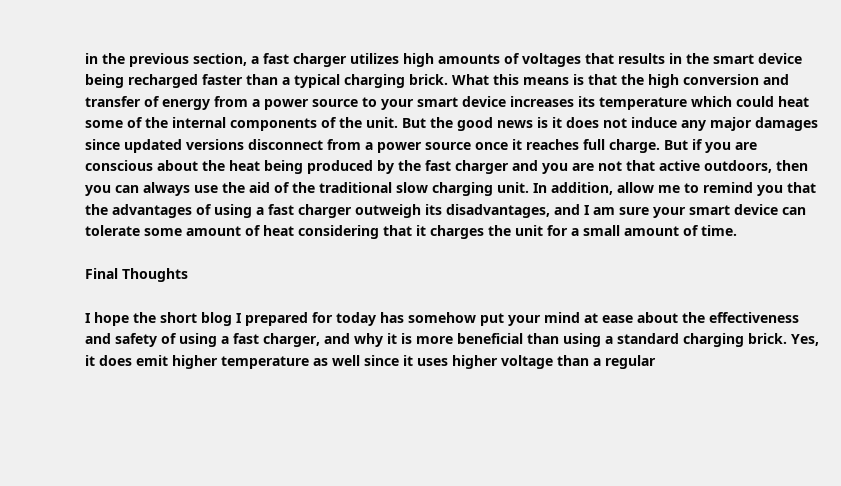in the previous section, a fast charger utilizes high amounts of voltages that results in the smart device being recharged faster than a typical charging brick. What this means is that the high conversion and transfer of energy from a power source to your smart device increases its temperature which could heat some of the internal components of the unit. But the good news is it does not induce any major damages since updated versions disconnect from a power source once it reaches full charge. But if you are conscious about the heat being produced by the fast charger and you are not that active outdoors, then you can always use the aid of the traditional slow charging unit. In addition, allow me to remind you that the advantages of using a fast charger outweigh its disadvantages, and I am sure your smart device can tolerate some amount of heat considering that it charges the unit for a small amount of time.

Final Thoughts

I hope the short blog I prepared for today has somehow put your mind at ease about the effectiveness and safety of using a fast charger, and why it is more beneficial than using a standard charging brick. Yes, it does emit higher temperature as well since it uses higher voltage than a regular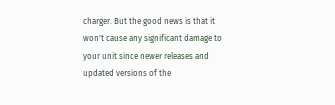charger. But the good news is that it won't cause any significant damage to your unit since newer releases and updated versions of the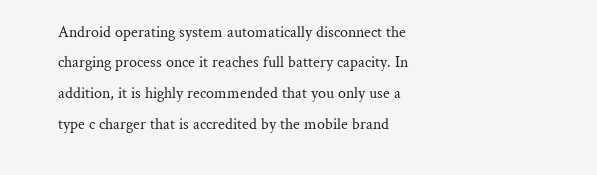Android operating system automatically disconnect the charging process once it reaches full battery capacity. In addition, it is highly recommended that you only use a type c charger that is accredited by the mobile brand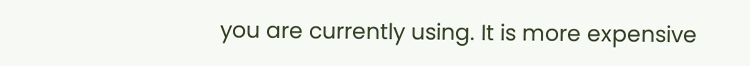you are currently using. It is more expensive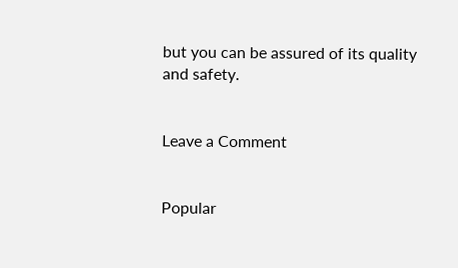but you can be assured of its quality and safety.


Leave a Comment


Popular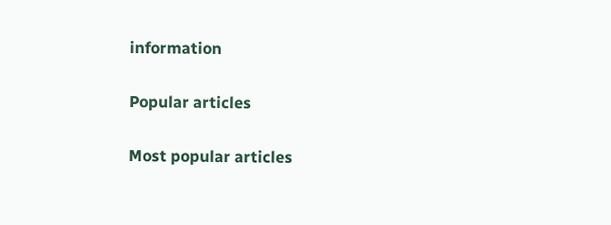information

Popular articles

Most popular articles